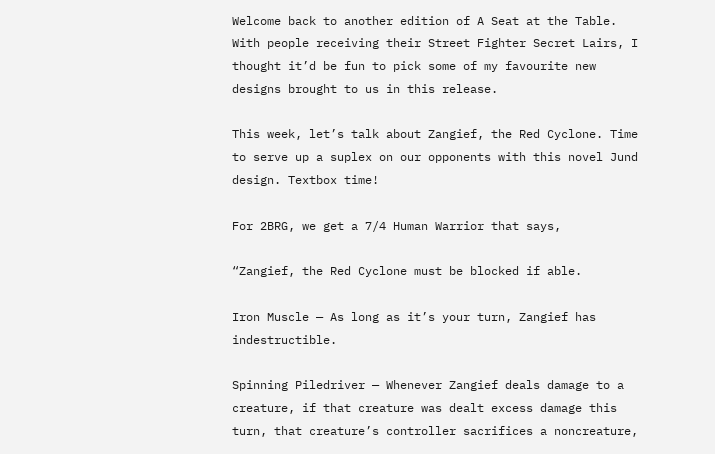Welcome back to another edition of A Seat at the Table. With people receiving their Street Fighter Secret Lairs, I thought it’d be fun to pick some of my favourite new designs brought to us in this release.

This week, let’s talk about Zangief, the Red Cyclone. Time to serve up a suplex on our opponents with this novel Jund design. Textbox time!

For 2BRG, we get a 7/4 Human Warrior that says,

“Zangief, the Red Cyclone must be blocked if able.

Iron Muscle — As long as it’s your turn, Zangief has indestructible.

Spinning Piledriver — Whenever Zangief deals damage to a creature, if that creature was dealt excess damage this turn, that creature’s controller sacrifices a noncreature,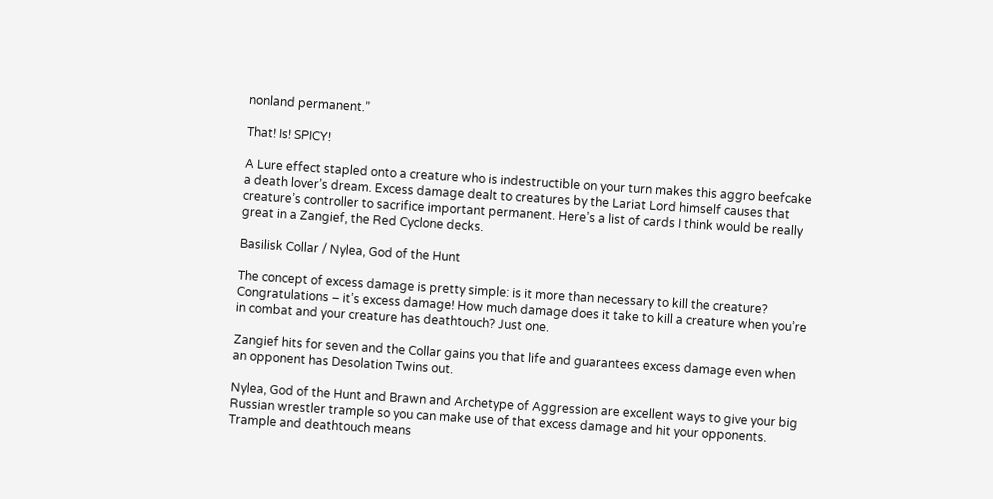nonland permanent.”

That! Is! SPICY!

A Lure effect stapled onto a creature who is indestructible on your turn makes this aggro beefcake a death lover’s dream. Excess damage dealt to creatures by the Lariat Lord himself causes that creature’s controller to sacrifice important permanent. Here’s a list of cards I think would be really great in a Zangief, the Red Cyclone decks.

Basilisk Collar / Nylea, God of the Hunt

The concept of excess damage is pretty simple: is it more than necessary to kill the creature? Congratulations – it’s excess damage! How much damage does it take to kill a creature when you’re in combat and your creature has deathtouch? Just one.

Zangief hits for seven and the Collar gains you that life and guarantees excess damage even when an opponent has Desolation Twins out.

Nylea, God of the Hunt and Brawn and Archetype of Aggression are excellent ways to give your big Russian wrestler trample so you can make use of that excess damage and hit your opponents. Trample and deathtouch means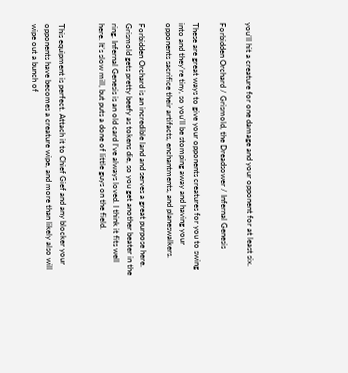you’ll hit a creature for one damage and your opponent for at least six.

Forbidden Orchard / Grismold, the Dreadsower / Infernal Genesis

These are great ways to give your opponents creatures for you to swing into and they’re tiny, so you’ll be stomping away and having your opponents sacrifice their artifacts, enchantments, and planeswalkers.

Forbidden Orchard is an incredible land and serves a great purpose here. Grismold gets pretty beefy as tokens die, so you get another beater in the ring. Infernal Genesis is an old card I’ve always loved. I think it fits well here. It’s slow mill, but puts a done of little guys on the field.


This equipment is perfect. Attach it to Chief Gief and any blocker your opponents have becomes a creature wipe, and more than likely also will wipe out a bunch of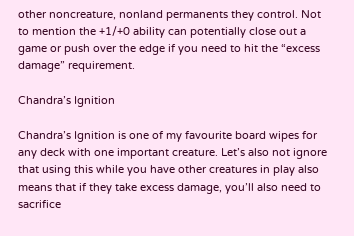other noncreature, nonland permanents they control. Not to mention the +1/+0 ability can potentially close out a game or push over the edge if you need to hit the “excess damage” requirement.

Chandra’s Ignition

Chandra’s Ignition is one of my favourite board wipes for any deck with one important creature. Let’s also not ignore that using this while you have other creatures in play also means that if they take excess damage, you’ll also need to sacrifice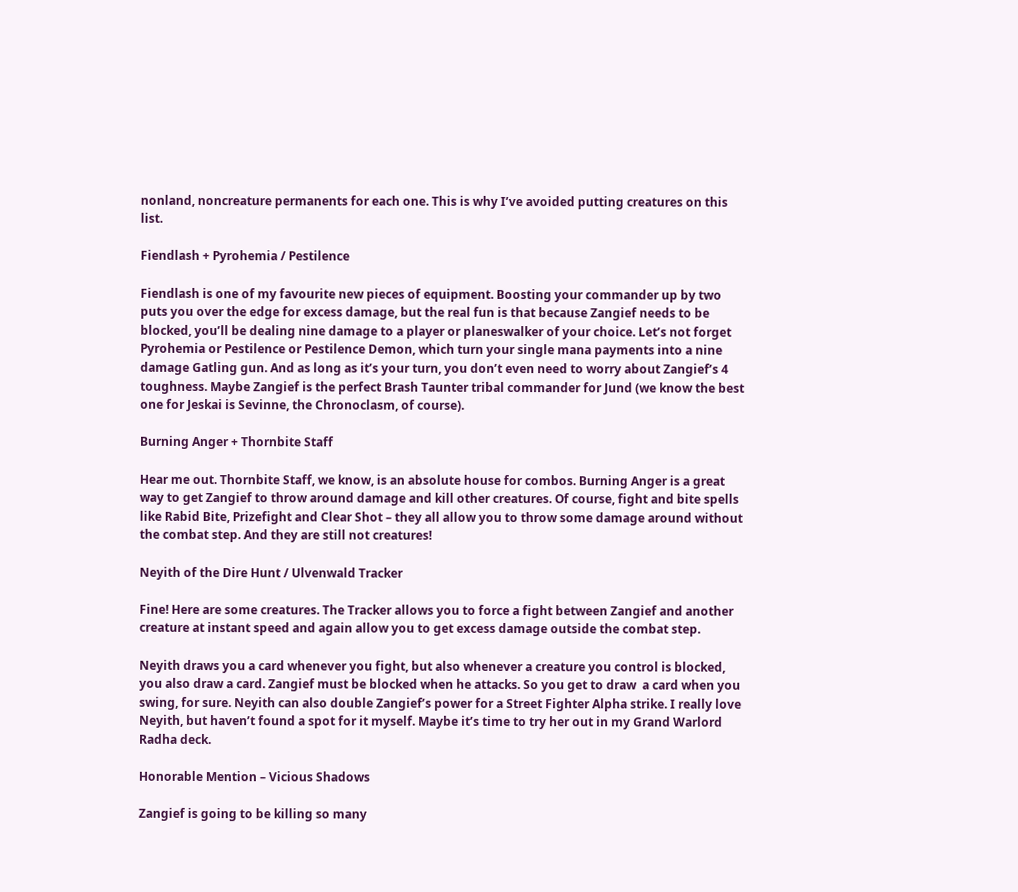nonland, noncreature permanents for each one. This is why I’ve avoided putting creatures on this list.

Fiendlash + Pyrohemia / Pestilence

Fiendlash is one of my favourite new pieces of equipment. Boosting your commander up by two puts you over the edge for excess damage, but the real fun is that because Zangief needs to be blocked, you’ll be dealing nine damage to a player or planeswalker of your choice. Let’s not forget Pyrohemia or Pestilence or Pestilence Demon, which turn your single mana payments into a nine damage Gatling gun. And as long as it’s your turn, you don’t even need to worry about Zangief’s 4 toughness. Maybe Zangief is the perfect Brash Taunter tribal commander for Jund (we know the best one for Jeskai is Sevinne, the Chronoclasm, of course).

Burning Anger + Thornbite Staff

Hear me out. Thornbite Staff, we know, is an absolute house for combos. Burning Anger is a great way to get Zangief to throw around damage and kill other creatures. Of course, fight and bite spells like Rabid Bite, Prizefight and Clear Shot – they all allow you to throw some damage around without the combat step. And they are still not creatures!

Neyith of the Dire Hunt / Ulvenwald Tracker

Fine! Here are some creatures. The Tracker allows you to force a fight between Zangief and another creature at instant speed and again allow you to get excess damage outside the combat step.

Neyith draws you a card whenever you fight, but also whenever a creature you control is blocked, you also draw a card. Zangief must be blocked when he attacks. So you get to draw  a card when you swing, for sure. Neyith can also double Zangief’s power for a Street Fighter Alpha strike. I really love Neyith, but haven’t found a spot for it myself. Maybe it’s time to try her out in my Grand Warlord Radha deck.

Honorable Mention – Vicious Shadows

Zangief is going to be killing so many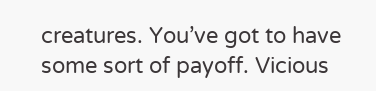creatures. You’ve got to have some sort of payoff. Vicious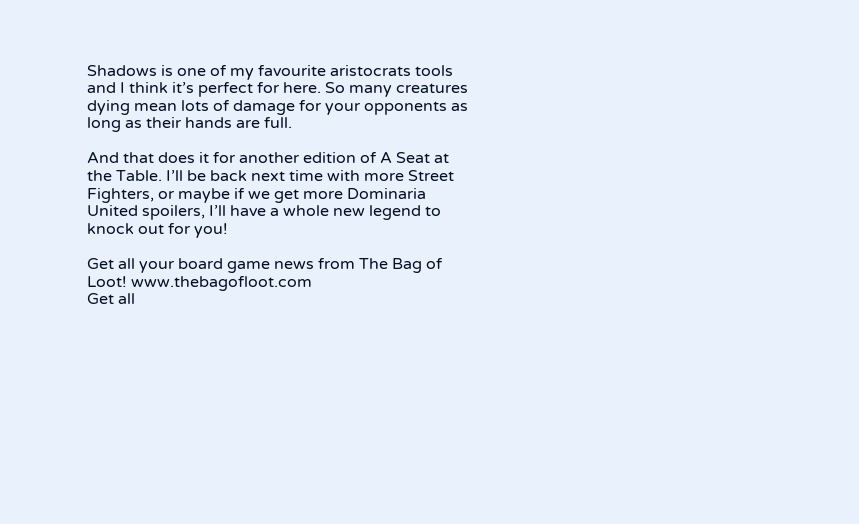Shadows is one of my favourite aristocrats tools and I think it’s perfect for here. So many creatures dying mean lots of damage for your opponents as long as their hands are full.

And that does it for another edition of A Seat at the Table. I’ll be back next time with more Street Fighters, or maybe if we get more Dominaria United spoilers, I’ll have a whole new legend to knock out for you!

Get all your board game news from The Bag of Loot! www.thebagofloot.com
Get all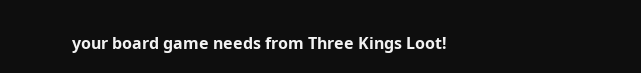your board game needs from Three Kings Loot!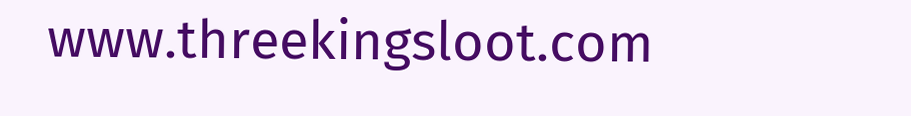www.threekingsloot.com